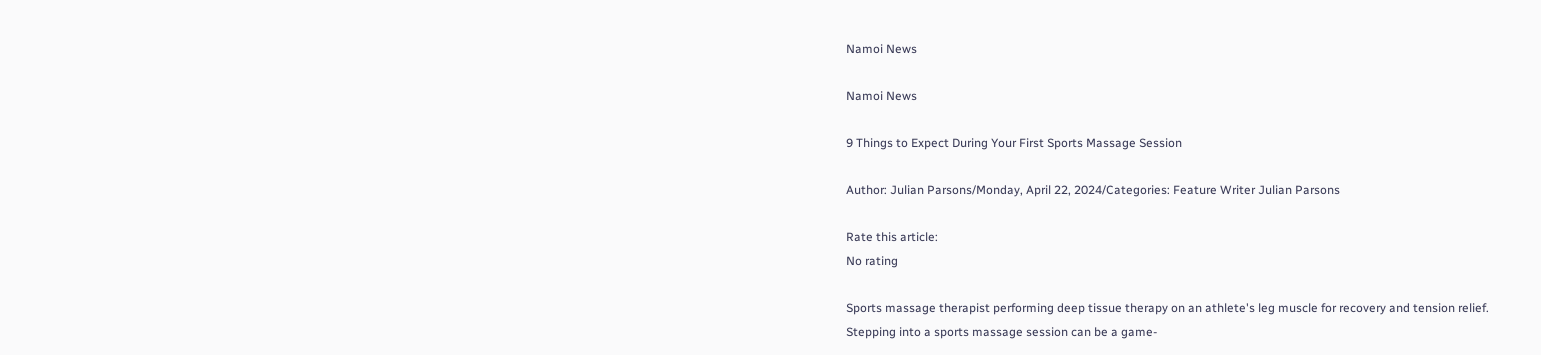Namoi News

Namoi News

9 Things to Expect During Your First Sports Massage Session

Author: Julian Parsons/Monday, April 22, 2024/Categories: Feature Writer Julian Parsons

Rate this article:
No rating

Sports massage therapist performing deep tissue therapy on an athlete's leg muscle for recovery and tension relief.
Stepping into a sports massage session can be a game-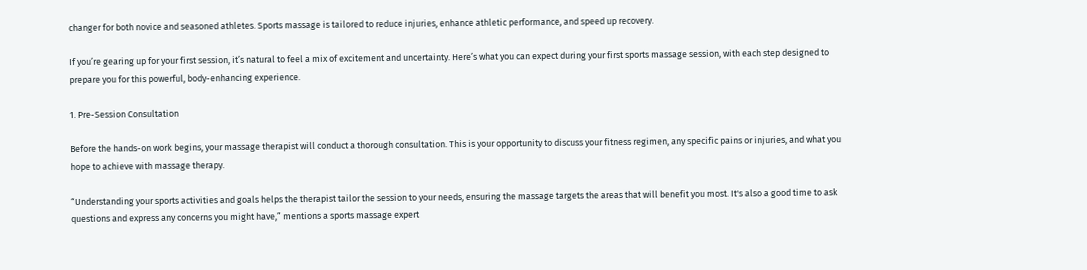changer for both novice and seasoned athletes. Sports massage is tailored to reduce injuries, enhance athletic performance, and speed up recovery.

If you’re gearing up for your first session, it’s natural to feel a mix of excitement and uncertainty. Here’s what you can expect during your first sports massage session, with each step designed to prepare you for this powerful, body-enhancing experience.

1. Pre-Session Consultation

Before the hands-on work begins, your massage therapist will conduct a thorough consultation. This is your opportunity to discuss your fitness regimen, any specific pains or injuries, and what you hope to achieve with massage therapy.

“Understanding your sports activities and goals helps the therapist tailor the session to your needs, ensuring the massage targets the areas that will benefit you most. It's also a good time to ask questions and express any concerns you might have,” mentions a sports massage expert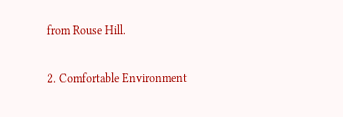from Rouse Hill.

2. Comfortable Environment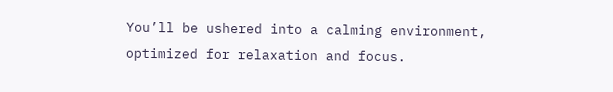You’ll be ushered into a calming environment, optimized for relaxation and focus.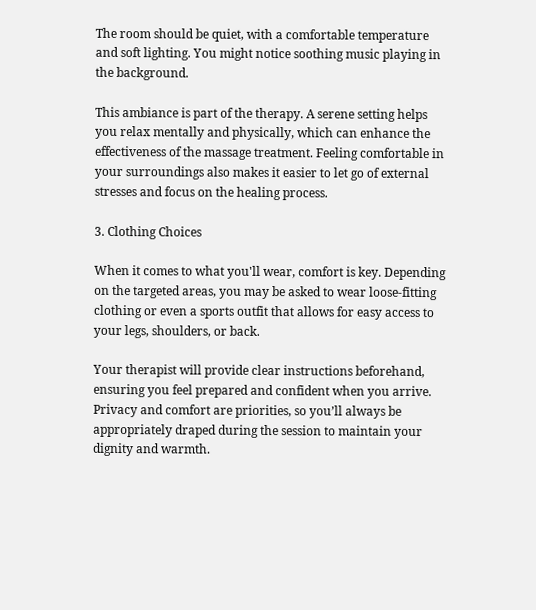The room should be quiet, with a comfortable temperature and soft lighting. You might notice soothing music playing in the background.

This ambiance is part of the therapy. A serene setting helps you relax mentally and physically, which can enhance the effectiveness of the massage treatment. Feeling comfortable in your surroundings also makes it easier to let go of external stresses and focus on the healing process.

3. Clothing Choices

When it comes to what you'll wear, comfort is key. Depending on the targeted areas, you may be asked to wear loose-fitting clothing or even a sports outfit that allows for easy access to your legs, shoulders, or back.

Your therapist will provide clear instructions beforehand, ensuring you feel prepared and confident when you arrive. Privacy and comfort are priorities, so you’ll always be appropriately draped during the session to maintain your dignity and warmth.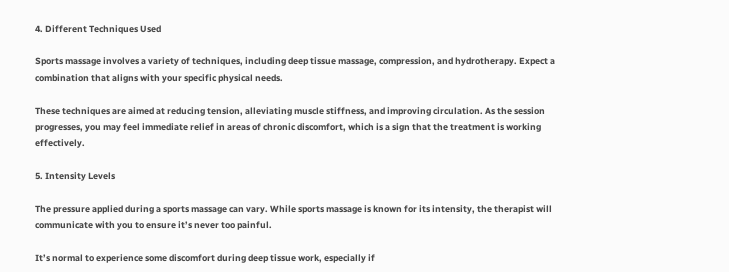4. Different Techniques Used

Sports massage involves a variety of techniques, including deep tissue massage, compression, and hydrotherapy. Expect a combination that aligns with your specific physical needs.

These techniques are aimed at reducing tension, alleviating muscle stiffness, and improving circulation. As the session progresses, you may feel immediate relief in areas of chronic discomfort, which is a sign that the treatment is working effectively.

5. Intensity Levels

The pressure applied during a sports massage can vary. While sports massage is known for its intensity, the therapist will communicate with you to ensure it’s never too painful.

It’s normal to experience some discomfort during deep tissue work, especially if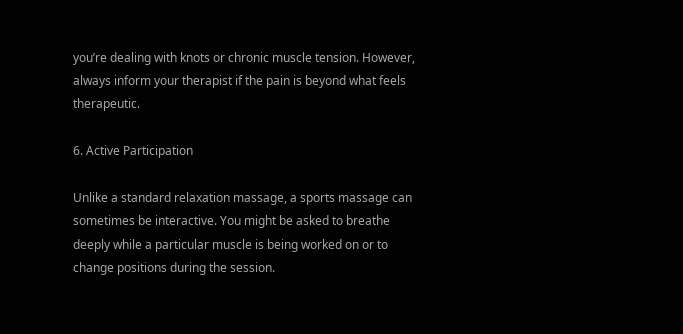you’re dealing with knots or chronic muscle tension. However, always inform your therapist if the pain is beyond what feels therapeutic.

6. Active Participation

Unlike a standard relaxation massage, a sports massage can sometimes be interactive. You might be asked to breathe deeply while a particular muscle is being worked on or to change positions during the session.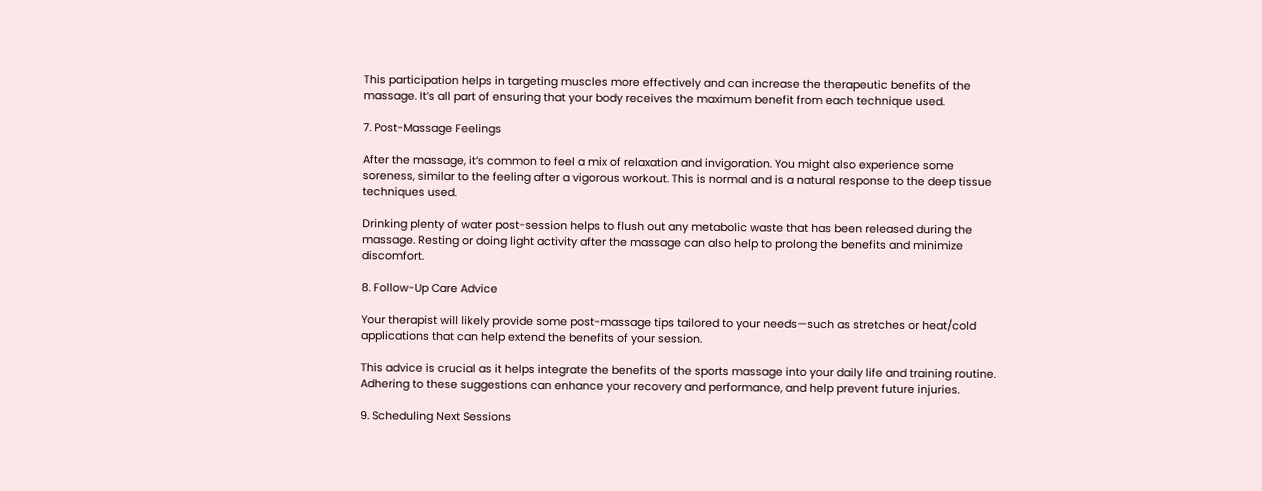This participation helps in targeting muscles more effectively and can increase the therapeutic benefits of the massage. It’s all part of ensuring that your body receives the maximum benefit from each technique used.

7. Post-Massage Feelings

After the massage, it’s common to feel a mix of relaxation and invigoration. You might also experience some soreness, similar to the feeling after a vigorous workout. This is normal and is a natural response to the deep tissue techniques used.

Drinking plenty of water post-session helps to flush out any metabolic waste that has been released during the massage. Resting or doing light activity after the massage can also help to prolong the benefits and minimize discomfort.

8. Follow-Up Care Advice

Your therapist will likely provide some post-massage tips tailored to your needs—such as stretches or heat/cold applications that can help extend the benefits of your session.

This advice is crucial as it helps integrate the benefits of the sports massage into your daily life and training routine. Adhering to these suggestions can enhance your recovery and performance, and help prevent future injuries.

9. Scheduling Next Sessions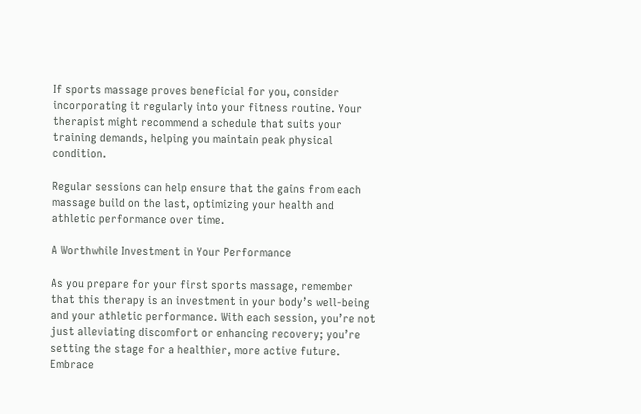If sports massage proves beneficial for you, consider incorporating it regularly into your fitness routine. Your therapist might recommend a schedule that suits your training demands, helping you maintain peak physical condition.

Regular sessions can help ensure that the gains from each massage build on the last, optimizing your health and athletic performance over time.

A Worthwhile Investment in Your Performance

As you prepare for your first sports massage, remember that this therapy is an investment in your body’s well-being and your athletic performance. With each session, you’re not just alleviating discomfort or enhancing recovery; you’re setting the stage for a healthier, more active future. Embrace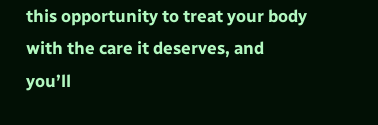this opportunity to treat your body with the care it deserves, and you’ll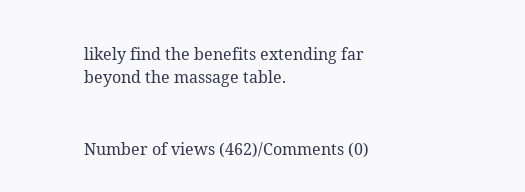likely find the benefits extending far beyond the massage table.


Number of views (462)/Comments (0)